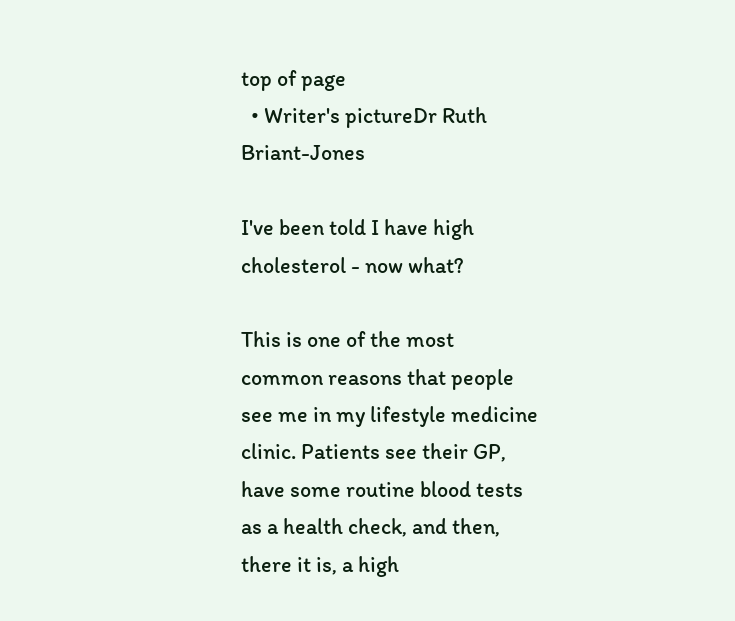top of page
  • Writer's pictureDr Ruth Briant-Jones

I've been told I have high cholesterol - now what?

This is one of the most common reasons that people see me in my lifestyle medicine clinic. Patients see their GP, have some routine blood tests as a health check, and then, there it is, a high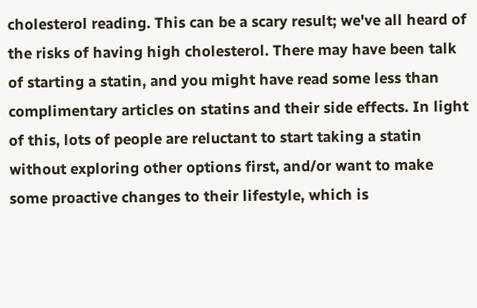cholesterol reading. This can be a scary result; we've all heard of the risks of having high cholesterol. There may have been talk of starting a statin, and you might have read some less than complimentary articles on statins and their side effects. In light of this, lots of people are reluctant to start taking a statin without exploring other options first, and/or want to make some proactive changes to their lifestyle, which is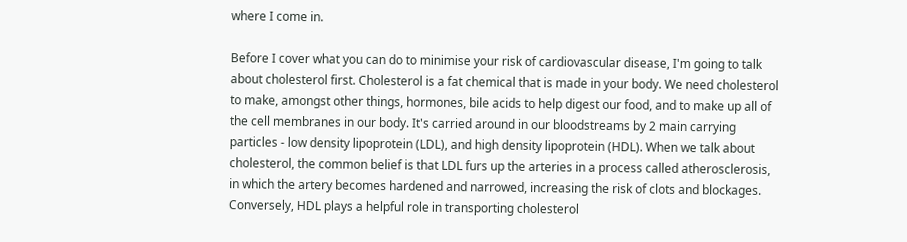where I come in.

Before I cover what you can do to minimise your risk of cardiovascular disease, I'm going to talk about cholesterol first. Cholesterol is a fat chemical that is made in your body. We need cholesterol to make, amongst other things, hormones, bile acids to help digest our food, and to make up all of the cell membranes in our body. It's carried around in our bloodstreams by 2 main carrying particles - low density lipoprotein (LDL), and high density lipoprotein (HDL). When we talk about cholesterol, the common belief is that LDL furs up the arteries in a process called atherosclerosis, in which the artery becomes hardened and narrowed, increasing the risk of clots and blockages. Conversely, HDL plays a helpful role in transporting cholesterol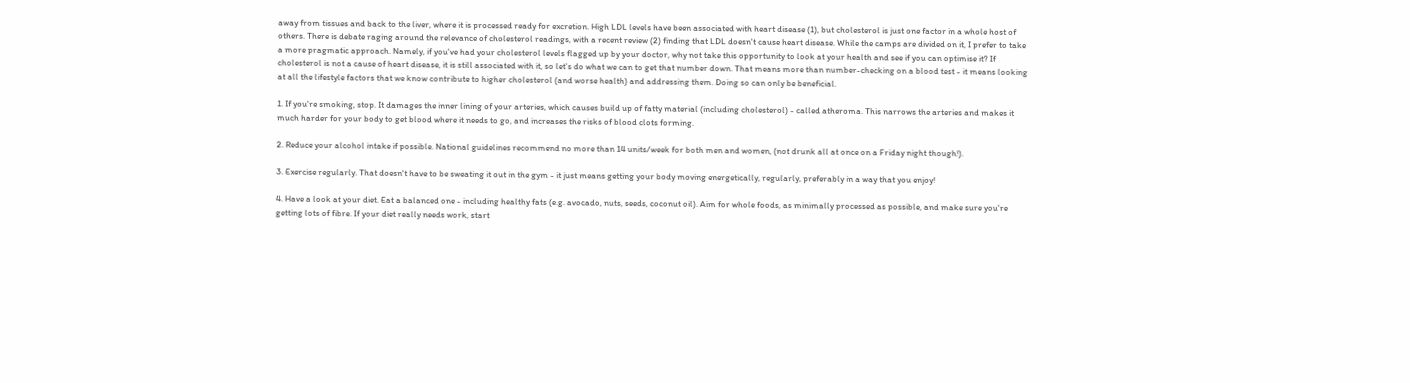away from tissues and back to the liver, where it is processed ready for excretion. High LDL levels have been associated with heart disease (1), but cholesterol is just one factor in a whole host of others. There is debate raging around the relevance of cholesterol readings, with a recent review (2) finding that LDL doesn't cause heart disease. While the camps are divided on it, I prefer to take a more pragmatic approach. Namely, if you've had your cholesterol levels flagged up by your doctor, why not take this opportunity to look at your health and see if you can optimise it? If cholesterol is not a cause of heart disease, it is still associated with it, so let's do what we can to get that number down. That means more than number-checking on a blood test - it means looking at all the lifestyle factors that we know contribute to higher cholesterol (and worse health) and addressing them. Doing so can only be beneficial.

1. If you're smoking, stop. It damages the inner lining of your arteries, which causes build up of fatty material (including cholesterol) - called atheroma. This narrows the arteries and makes it much harder for your body to get blood where it needs to go, and increases the risks of blood clots forming.

2. Reduce your alcohol intake if possible. National guidelines recommend no more than 14 units/week for both men and women, (not drunk all at once on a Friday night though!).

3. Exercise regularly. That doesn't have to be sweating it out in the gym - it just means getting your body moving energetically, regularly, preferably in a way that you enjoy!

4. Have a look at your diet. Eat a balanced one - including healthy fats (e.g. avocado, nuts, seeds, coconut oil). Aim for whole foods, as minimally processed as possible, and make sure you're getting lots of fibre. If your diet really needs work, start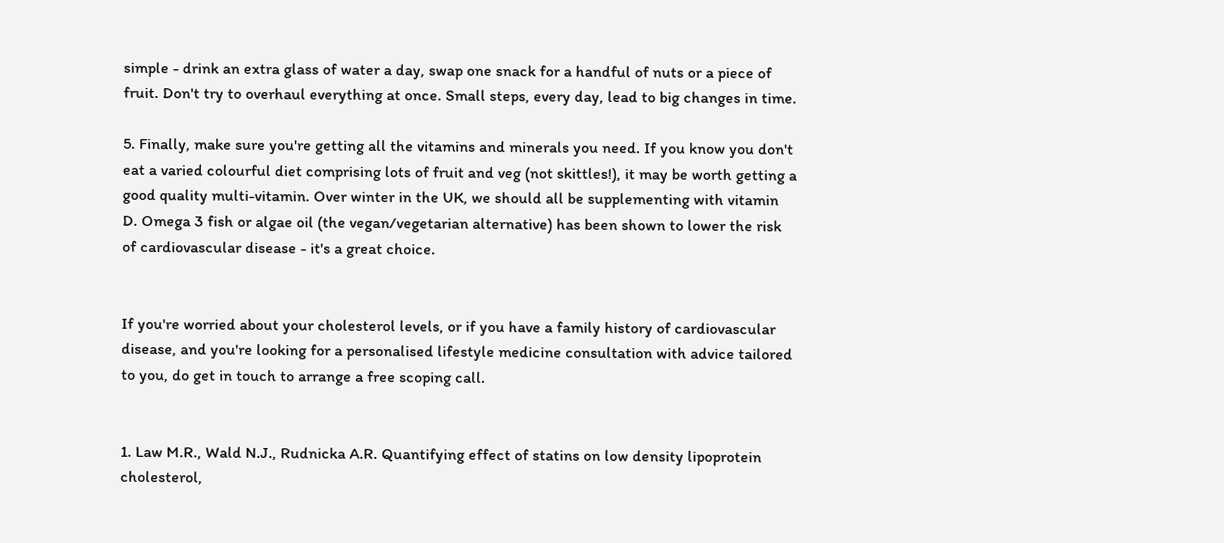simple - drink an extra glass of water a day, swap one snack for a handful of nuts or a piece of fruit. Don't try to overhaul everything at once. Small steps, every day, lead to big changes in time.

5. Finally, make sure you're getting all the vitamins and minerals you need. If you know you don't eat a varied colourful diet comprising lots of fruit and veg (not skittles!), it may be worth getting a good quality multi-vitamin. Over winter in the UK, we should all be supplementing with vitamin D. Omega 3 fish or algae oil (the vegan/vegetarian alternative) has been shown to lower the risk of cardiovascular disease - it's a great choice.


If you're worried about your cholesterol levels, or if you have a family history of cardiovascular disease, and you're looking for a personalised lifestyle medicine consultation with advice tailored to you, do get in touch to arrange a free scoping call.


1. Law M.R., Wald N.J., Rudnicka A.R. Quantifying effect of statins on low density lipoprotein cholesterol,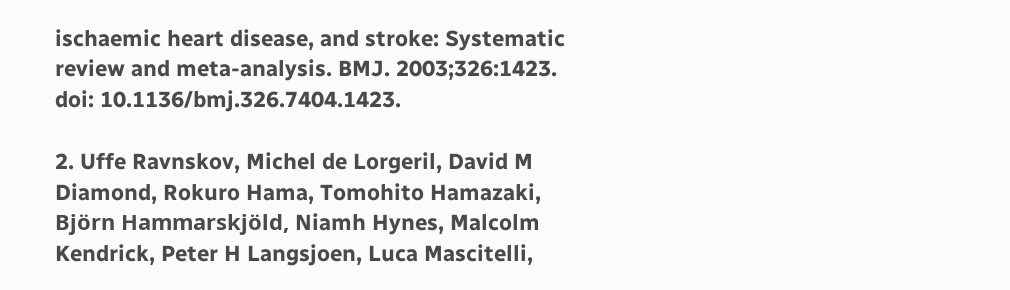ischaemic heart disease, and stroke: Systematic review and meta-analysis. BMJ. 2003;326:1423. doi: 10.1136/bmj.326.7404.1423.

2. Uffe Ravnskov, Michel de Lorgeril, David M Diamond, Rokuro Hama, Tomohito Hamazaki, Björn Hammarskjöld, Niamh Hynes, Malcolm Kendrick, Peter H Langsjoen, Luca Mascitelli,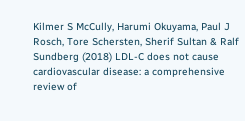Kilmer S McCully, Harumi Okuyama, Paul J Rosch, Tore Schersten, Sherif Sultan & Ralf Sundberg (2018) LDL-C does not cause cardiovascular disease: a comprehensive review of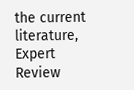the current literature, Expert Review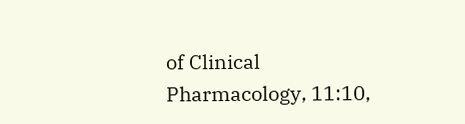of Clinical Pharmacology, 11:10,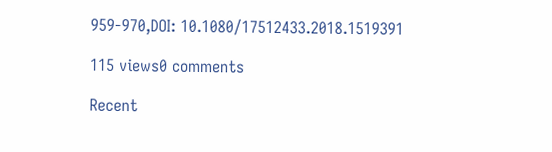959-970,DOI: 10.1080/17512433.2018.1519391

115 views0 comments

Recent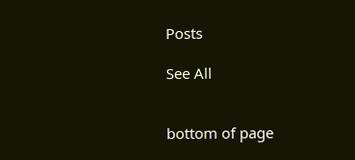Posts

See All


bottom of page